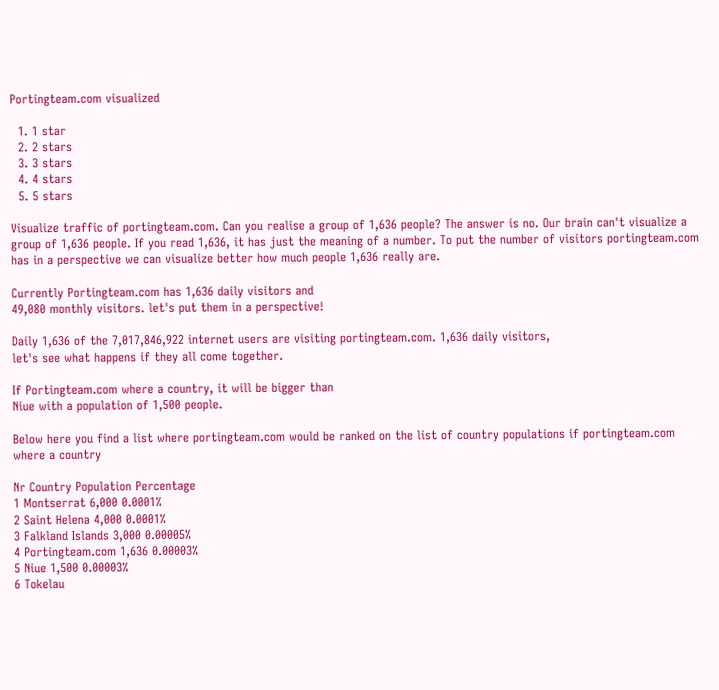Portingteam.com visualized

  1. 1 star
  2. 2 stars
  3. 3 stars
  4. 4 stars
  5. 5 stars

Visualize traffic of portingteam.com. Can you realise a group of 1,636 people? The answer is no. Our brain can't visualize a group of 1,636 people. If you read 1,636, it has just the meaning of a number. To put the number of visitors portingteam.com has in a perspective we can visualize better how much people 1,636 really are.

Currently Portingteam.com has 1,636 daily visitors and
49,080 monthly visitors. let's put them in a perspective!

Daily 1,636 of the 7,017,846,922 internet users are visiting portingteam.com. 1,636 daily visitors,
let's see what happens if they all come together.

If Portingteam.com where a country, it will be bigger than
Niue with a population of 1,500 people.

Below here you find a list where portingteam.com would be ranked on the list of country populations if portingteam.com where a country

Nr Country Population Percentage
1 Montserrat 6,000 0.0001%
2 Saint Helena 4,000 0.0001%
3 Falkland Islands 3,000 0.00005%
4 Portingteam.com 1,636 0.00003%
5 Niue 1,500 0.00003%
6 Tokelau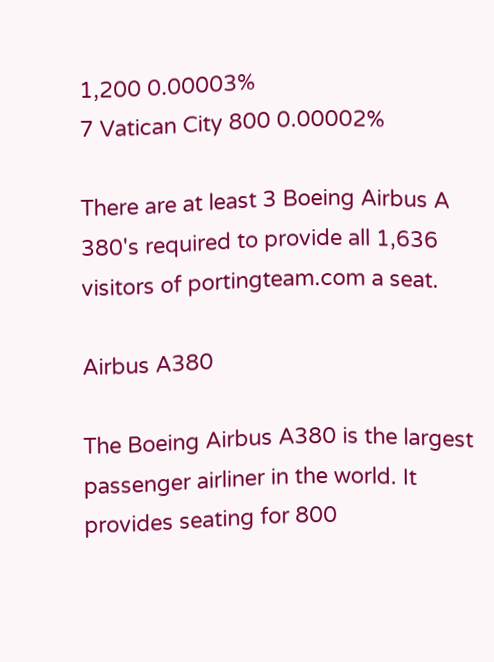1,200 0.00003%
7 Vatican City 800 0.00002%

There are at least 3 Boeing Airbus A 380's required to provide all 1,636 visitors of portingteam.com a seat.

Airbus A380

The Boeing Airbus A380 is the largest passenger airliner in the world. It provides seating for 800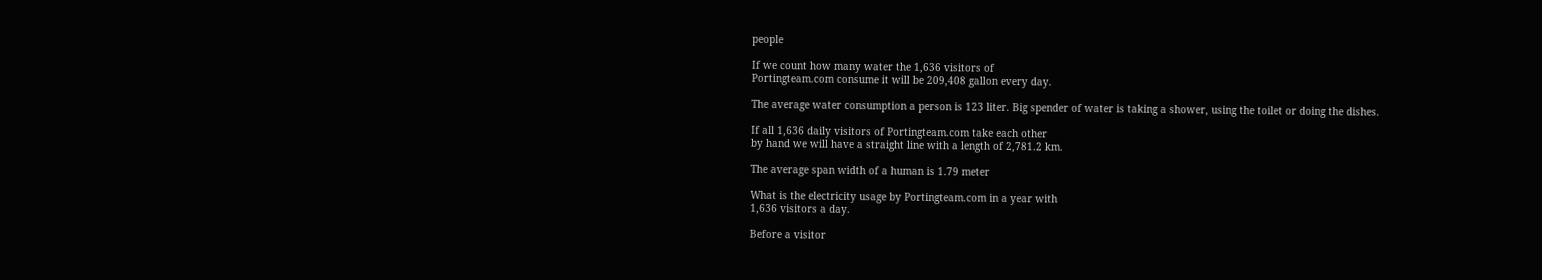people

If we count how many water the 1,636 visitors of
Portingteam.com consume it will be 209,408 gallon every day.

The average water consumption a person is 123 liter. Big spender of water is taking a shower, using the toilet or doing the dishes.

If all 1,636 daily visitors of Portingteam.com take each other
by hand we will have a straight line with a length of 2,781.2 km.

The average span width of a human is 1.79 meter

What is the electricity usage by Portingteam.com in a year with
1,636 visitors a day.

Before a visitor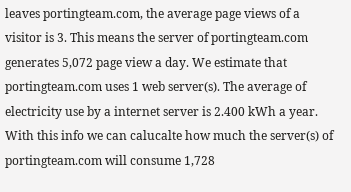leaves portingteam.com, the average page views of a visitor is 3. This means the server of portingteam.com generates 5,072 page view a day. We estimate that portingteam.com uses 1 web server(s). The average of electricity use by a internet server is 2.400 kWh a year. With this info we can calucalte how much the server(s) of portingteam.com will consume 1,728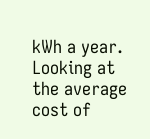kWh a year. Looking at the average cost of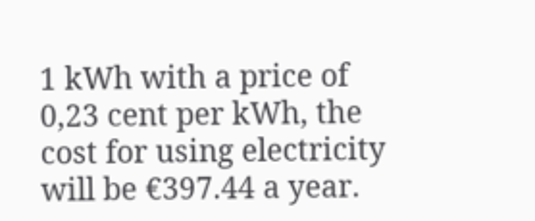1 kWh with a price of 0,23 cent per kWh, the cost for using electricity will be €397.44 a year.